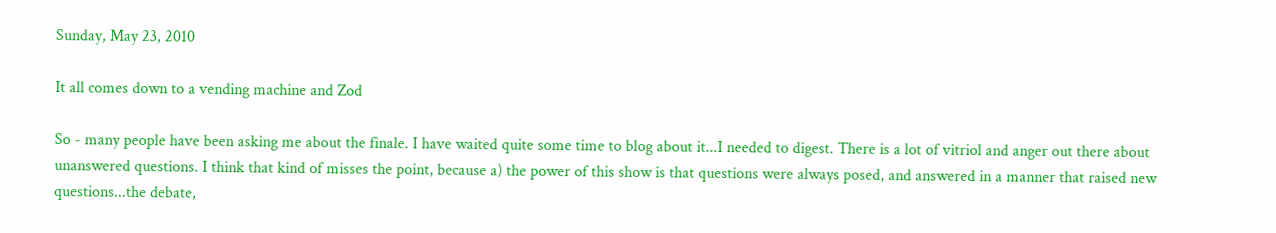Sunday, May 23, 2010

It all comes down to a vending machine and Zod

So - many people have been asking me about the finale. I have waited quite some time to blog about it...I needed to digest. There is a lot of vitriol and anger out there about unanswered questions. I think that kind of misses the point, because a) the power of this show is that questions were always posed, and answered in a manner that raised new questions...the debate,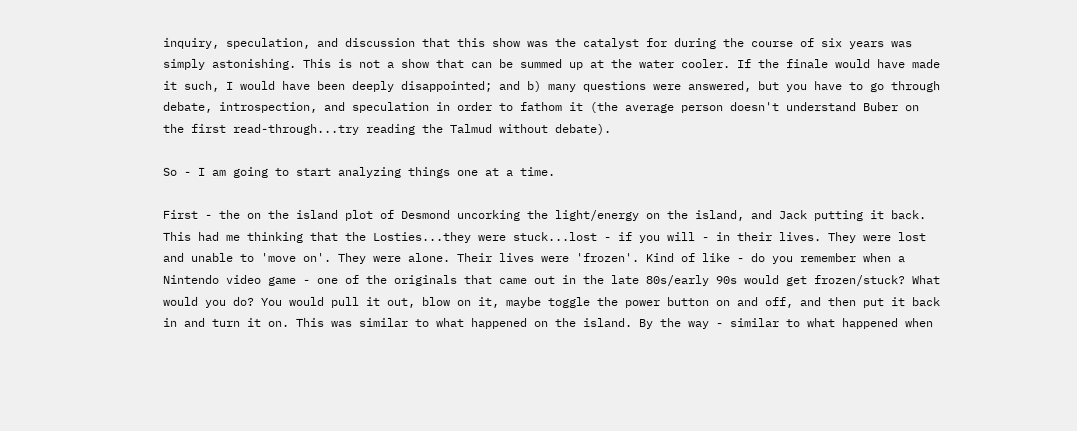inquiry, speculation, and discussion that this show was the catalyst for during the course of six years was simply astonishing. This is not a show that can be summed up at the water cooler. If the finale would have made it such, I would have been deeply disappointed; and b) many questions were answered, but you have to go through debate, introspection, and speculation in order to fathom it (the average person doesn't understand Buber on the first read-through...try reading the Talmud without debate).

So - I am going to start analyzing things one at a time.

First - the on the island plot of Desmond uncorking the light/energy on the island, and Jack putting it back. This had me thinking that the Losties...they were stuck...lost - if you will - in their lives. They were lost and unable to 'move on'. They were alone. Their lives were 'frozen'. Kind of like - do you remember when a Nintendo video game - one of the originals that came out in the late 80s/early 90s would get frozen/stuck? What would you do? You would pull it out, blow on it, maybe toggle the power button on and off, and then put it back in and turn it on. This was similar to what happened on the island. By the way - similar to what happened when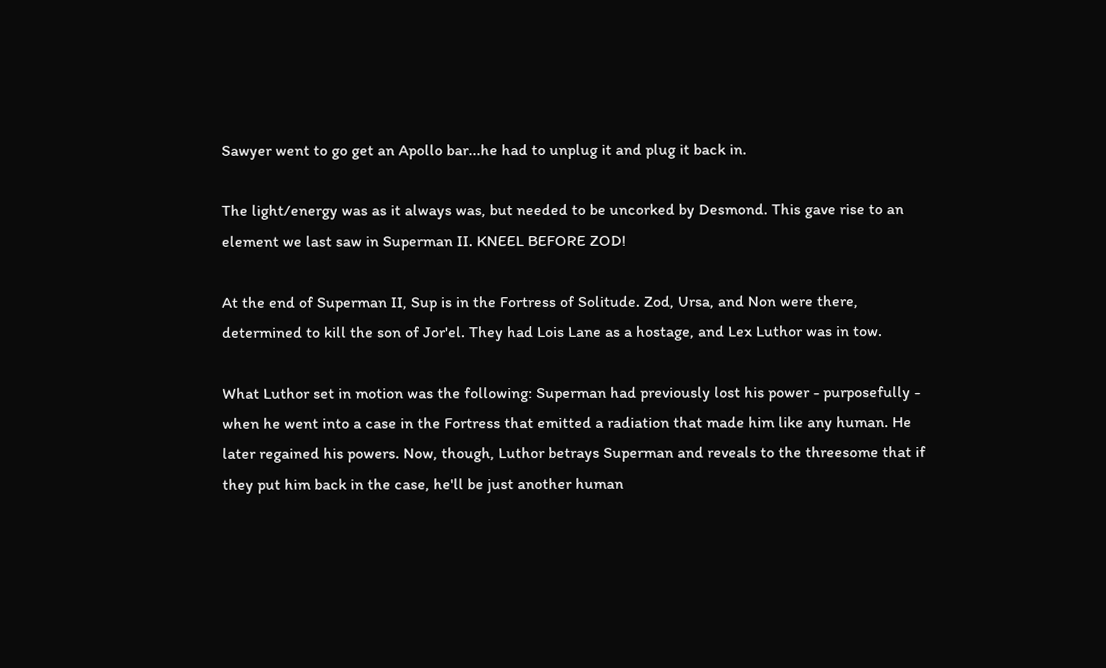Sawyer went to go get an Apollo bar...he had to unplug it and plug it back in.

The light/energy was as it always was, but needed to be uncorked by Desmond. This gave rise to an element we last saw in Superman II. KNEEL BEFORE ZOD!

At the end of Superman II, Sup is in the Fortress of Solitude. Zod, Ursa, and Non were there, determined to kill the son of Jor'el. They had Lois Lane as a hostage, and Lex Luthor was in tow.

What Luthor set in motion was the following: Superman had previously lost his power - purposefully - when he went into a case in the Fortress that emitted a radiation that made him like any human. He later regained his powers. Now, though, Luthor betrays Superman and reveals to the threesome that if they put him back in the case, he'll be just another human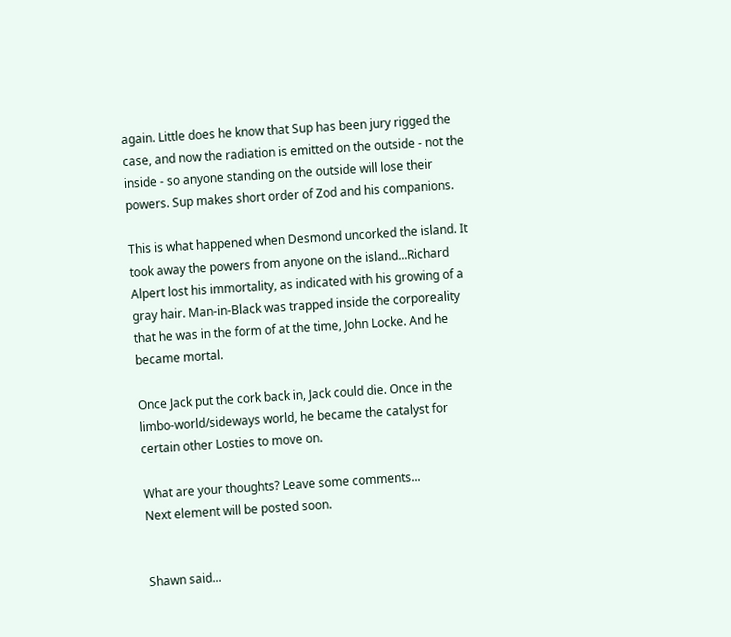again. Little does he know that Sup has been jury rigged the case, and now the radiation is emitted on the outside - not the inside - so anyone standing on the outside will lose their powers. Sup makes short order of Zod and his companions.

This is what happened when Desmond uncorked the island. It took away the powers from anyone on the island...Richard Alpert lost his immortality, as indicated with his growing of a gray hair. Man-in-Black was trapped inside the corporeality that he was in the form of at the time, John Locke. And he became mortal.

Once Jack put the cork back in, Jack could die. Once in the limbo-world/sideways world, he became the catalyst for certain other Losties to move on.

What are your thoughts? Leave some comments...
Next element will be posted soon.


Shawn said...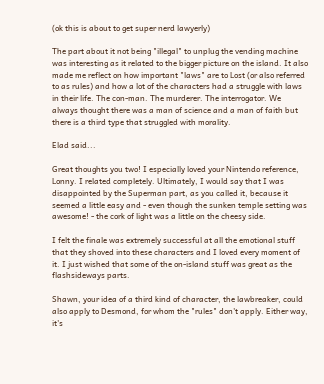(ok this is about to get super nerd lawyerly)

The part about it not being "illegal" to unplug the vending machine was interesting as it related to the bigger picture on the island. It also made me reflect on how important "laws" are to Lost (or also referred to as rules) and how a lot of the characters had a struggle with laws in their life. The con-man. The murderer. The interrogator. We always thought there was a man of science and a man of faith but there is a third type that struggled with morality.

Elad said...

Great thoughts you two! I especially loved your Nintendo reference, Lonny. I related completely. Ultimately, I would say that I was disappointed by the Superman part, as you called it, because it seemed a little easy and - even though the sunken temple setting was awesome! - the cork of light was a little on the cheesy side.

I felt the finale was extremely successful at all the emotional stuff that they shoved into these characters and I loved every moment of it. I just wished that some of the on-island stuff was great as the flashsideways parts.

Shawn, your idea of a third kind of character, the lawbreaker, could also apply to Desmond, for whom the "rules" don't apply. Either way, it's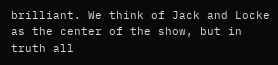brilliant. We think of Jack and Locke as the center of the show, but in truth all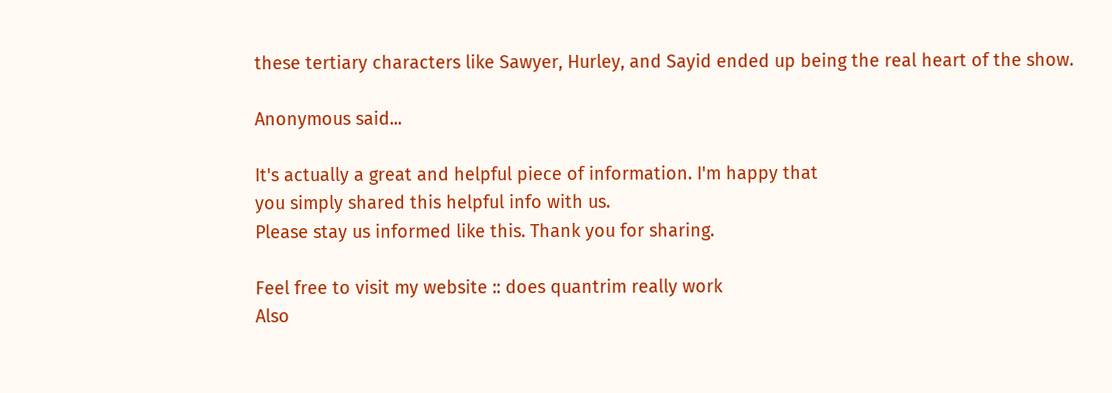these tertiary characters like Sawyer, Hurley, and Sayid ended up being the real heart of the show.

Anonymous said...

It's actually a great and helpful piece of information. I'm happy that
you simply shared this helpful info with us.
Please stay us informed like this. Thank you for sharing.

Feel free to visit my website :: does quantrim really work
Also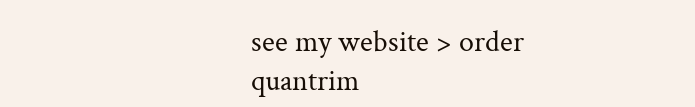see my website > order quantrim